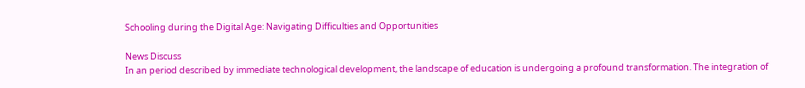Schooling during the Digital Age: Navigating Difficulties and Opportunities

News Discuss
In an period described by immediate technological development, the landscape of education is undergoing a profound transformation. The integration of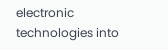electronic technologies into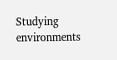Studying environments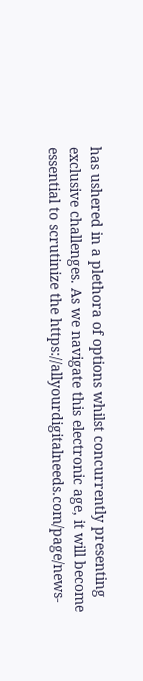has ushered in a plethora of options whilst concurrently presenting exclusive challenges. As we navigate this electronic age, it will become essential to scrutinize the https://allyourdigitalneeds.com/page/news-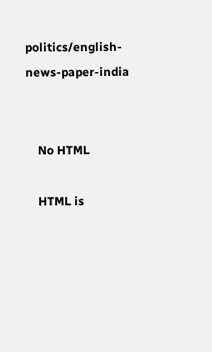politics/english-news-paper-india


    No HTML

    HTML is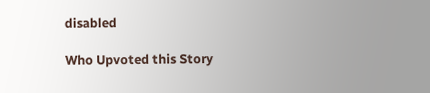disabled

Who Upvoted this Story